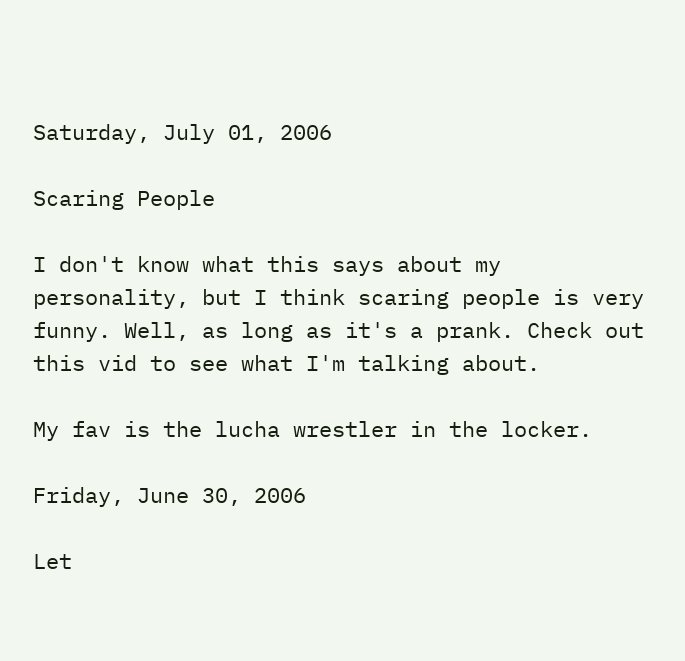Saturday, July 01, 2006

Scaring People

I don't know what this says about my personality, but I think scaring people is very funny. Well, as long as it's a prank. Check out this vid to see what I'm talking about.

My fav is the lucha wrestler in the locker.

Friday, June 30, 2006

Let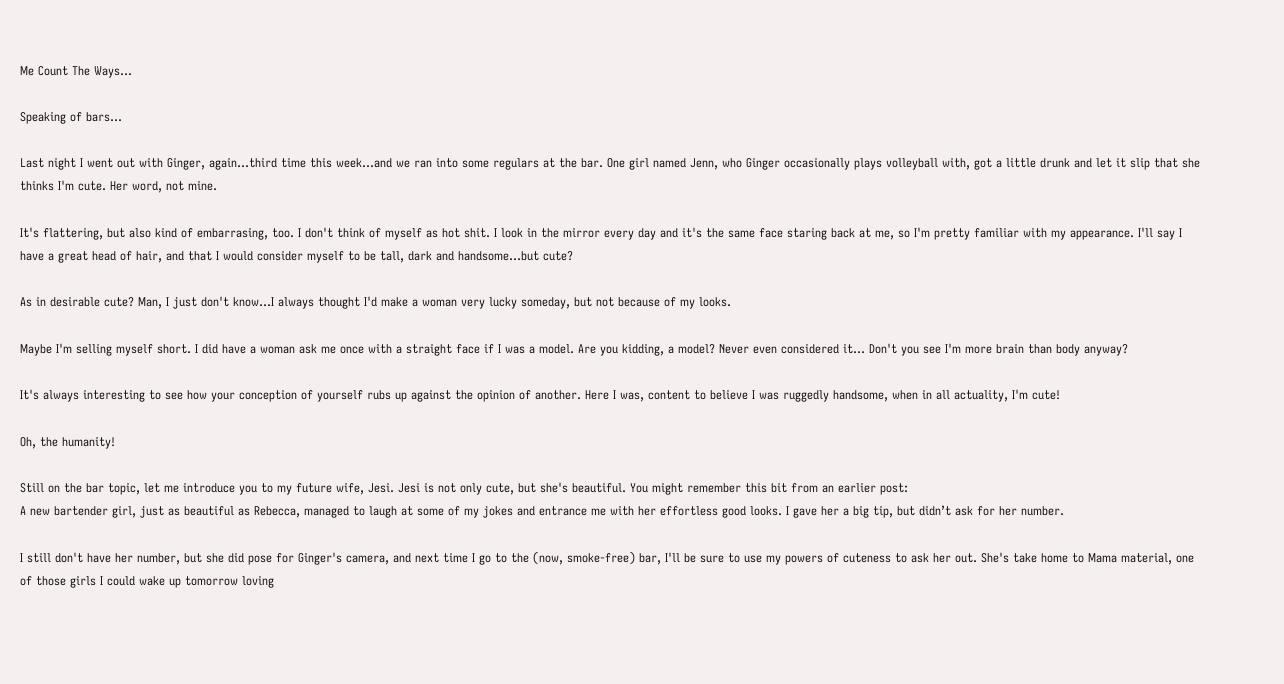Me Count The Ways...

Speaking of bars...

Last night I went out with Ginger, again...third time this week...and we ran into some regulars at the bar. One girl named Jenn, who Ginger occasionally plays volleyball with, got a little drunk and let it slip that she thinks I'm cute. Her word, not mine.

It's flattering, but also kind of embarrasing, too. I don't think of myself as hot shit. I look in the mirror every day and it's the same face staring back at me, so I'm pretty familiar with my appearance. I'll say I have a great head of hair, and that I would consider myself to be tall, dark and handsome...but cute?

As in desirable cute? Man, I just don't know...I always thought I'd make a woman very lucky someday, but not because of my looks.

Maybe I'm selling myself short. I did have a woman ask me once with a straight face if I was a model. Are you kidding, a model? Never even considered it... Don't you see I'm more brain than body anyway?

It's always interesting to see how your conception of yourself rubs up against the opinion of another. Here I was, content to believe I was ruggedly handsome, when in all actuality, I'm cute!

Oh, the humanity!

Still on the bar topic, let me introduce you to my future wife, Jesi. Jesi is not only cute, but she's beautiful. You might remember this bit from an earlier post:
A new bartender girl, just as beautiful as Rebecca, managed to laugh at some of my jokes and entrance me with her effortless good looks. I gave her a big tip, but didn’t ask for her number.

I still don't have her number, but she did pose for Ginger's camera, and next time I go to the (now, smoke-free) bar, I'll be sure to use my powers of cuteness to ask her out. She's take home to Mama material, one of those girls I could wake up tomorrow loving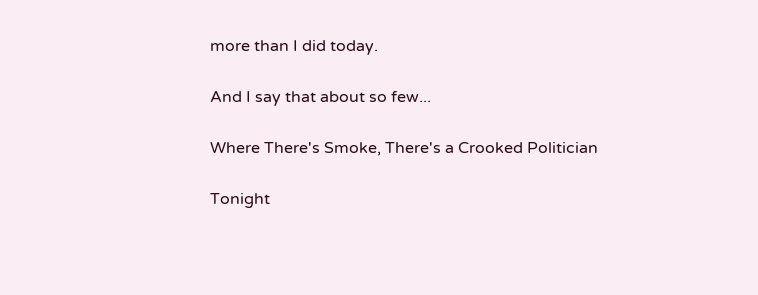more than I did today.

And I say that about so few...

Where There's Smoke, There's a Crooked Politician

Tonight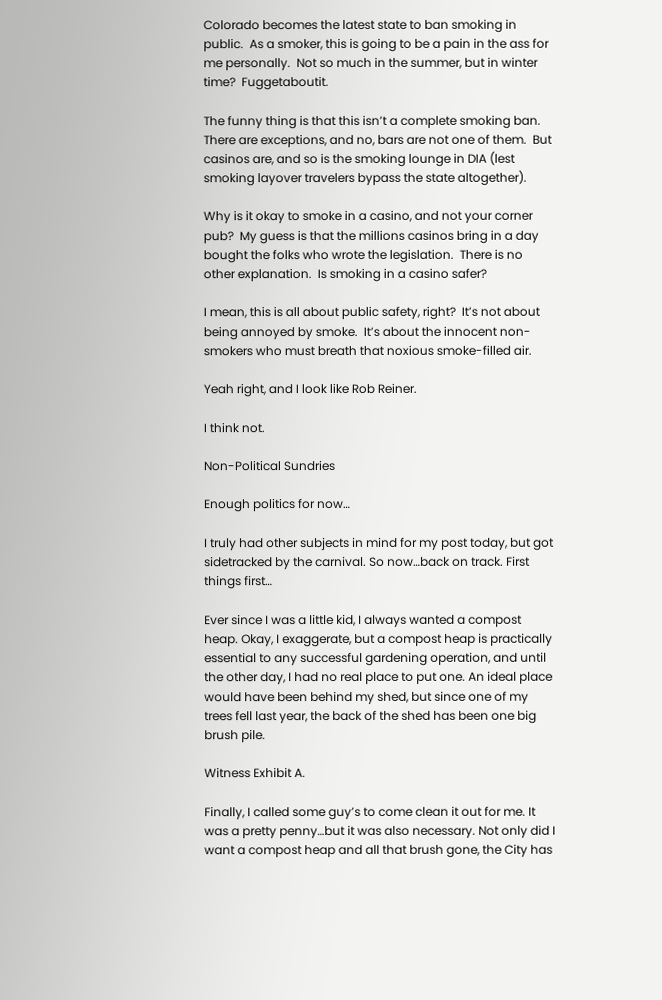Colorado becomes the latest state to ban smoking in public.  As a smoker, this is going to be a pain in the ass for me personally.  Not so much in the summer, but in winter time?  Fuggetaboutit.

The funny thing is that this isn’t a complete smoking ban.  There are exceptions, and no, bars are not one of them.  But casinos are, and so is the smoking lounge in DIA (lest smoking layover travelers bypass the state altogether).

Why is it okay to smoke in a casino, and not your corner pub?  My guess is that the millions casinos bring in a day bought the folks who wrote the legislation.  There is no other explanation.  Is smoking in a casino safer?

I mean, this is all about public safety, right?  It’s not about being annoyed by smoke.  It’s about the innocent non-smokers who must breath that noxious smoke-filled air.

Yeah right, and I look like Rob Reiner.

I think not.

Non-Political Sundries

Enough politics for now…

I truly had other subjects in mind for my post today, but got sidetracked by the carnival. So now…back on track. First things first…

Ever since I was a little kid, I always wanted a compost heap. Okay, I exaggerate, but a compost heap is practically essential to any successful gardening operation, and until the other day, I had no real place to put one. An ideal place would have been behind my shed, but since one of my trees fell last year, the back of the shed has been one big brush pile.

Witness Exhibit A.

Finally, I called some guy’s to come clean it out for me. It was a pretty penny…but it was also necessary. Not only did I want a compost heap and all that brush gone, the City has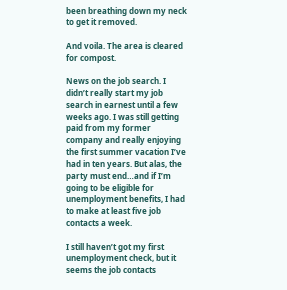been breathing down my neck to get it removed.

And voila. The area is cleared for compost.

News on the job search. I didn’t really start my job search in earnest until a few weeks ago. I was still getting paid from my former company and really enjoying the first summer vacation I’ve had in ten years. But alas, the party must end…and if I’m going to be eligible for unemployment benefits, I had to make at least five job contacts a week.

I still haven’t got my first unemployment check, but it seems the job contacts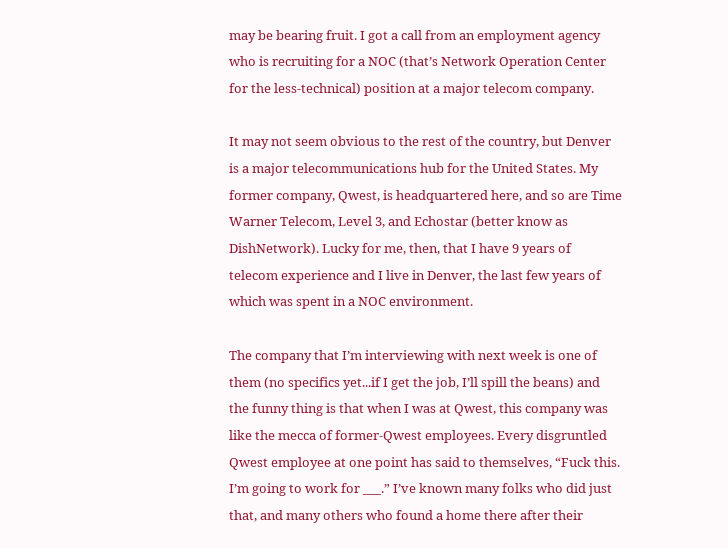may be bearing fruit. I got a call from an employment agency who is recruiting for a NOC (that’s Network Operation Center for the less-technical) position at a major telecom company.

It may not seem obvious to the rest of the country, but Denver is a major telecommunications hub for the United States. My former company, Qwest, is headquartered here, and so are Time Warner Telecom, Level 3, and Echostar (better know as DishNetwork). Lucky for me, then, that I have 9 years of telecom experience and I live in Denver, the last few years of which was spent in a NOC environment.

The company that I’m interviewing with next week is one of them (no specifics yet...if I get the job, I’ll spill the beans) and the funny thing is that when I was at Qwest, this company was like the mecca of former-Qwest employees. Every disgruntled Qwest employee at one point has said to themselves, “Fuck this. I’m going to work for ___.” I’ve known many folks who did just that, and many others who found a home there after their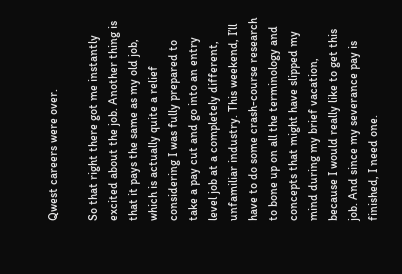Qwest careers were over.

So that right there got me instantly excited about the job. Another thing is that it pays the same as my old job, which is actually quite a relief considering I was fully prepared to take a pay cut and go into an entry level job at a completely different, unfamiliar industry. This weekend, I’ll have to do some crash-course research to bone up on all the terminology and concepts that might have slipped my mind during my brief vacation, because I would really like to get this job. And since my severance pay is finished, I need one.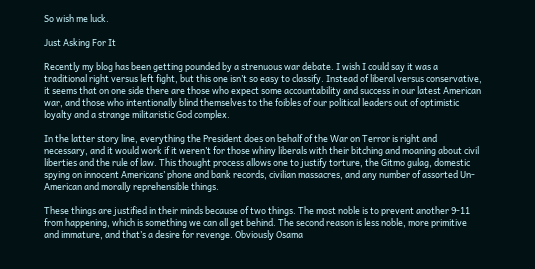So wish me luck.

Just Asking For It

Recently my blog has been getting pounded by a strenuous war debate. I wish I could say it was a traditional right versus left fight, but this one isn’t so easy to classify. Instead of liberal versus conservative, it seems that on one side there are those who expect some accountability and success in our latest American war, and those who intentionally blind themselves to the foibles of our political leaders out of optimistic loyalty and a strange militaristic God complex.

In the latter story line, everything the President does on behalf of the War on Terror is right and necessary, and it would work if it weren’t for those whiny liberals with their bitching and moaning about civil liberties and the rule of law. This thought process allows one to justify torture, the Gitmo gulag, domestic spying on innocent Americans’ phone and bank records, civilian massacres, and any number of assorted Un-American and morally reprehensible things.

These things are justified in their minds because of two things. The most noble is to prevent another 9-11 from happening, which is something we can all get behind. The second reason is less noble, more primitive and immature, and that’s a desire for revenge. Obviously Osama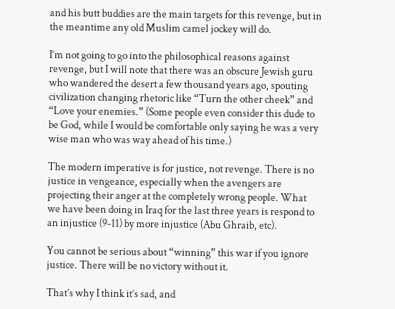and his butt buddies are the main targets for this revenge, but in the meantime any old Muslim camel jockey will do.

I’m not going to go into the philosophical reasons against revenge, but I will note that there was an obscure Jewish guru who wandered the desert a few thousand years ago, spouting civilization changing rhetoric like “Turn the other cheek” and “Love your enemies.” (Some people even consider this dude to be God, while I would be comfortable only saying he was a very wise man who was way ahead of his time.)

The modern imperative is for justice, not revenge. There is no justice in vengeance, especially when the avengers are projecting their anger at the completely wrong people. What we have been doing in Iraq for the last three years is respond to an injustice (9-11) by more injustice (Abu Ghraib, etc).

You cannot be serious about “winning” this war if you ignore justice. There will be no victory without it.

That’s why I think it’s sad, and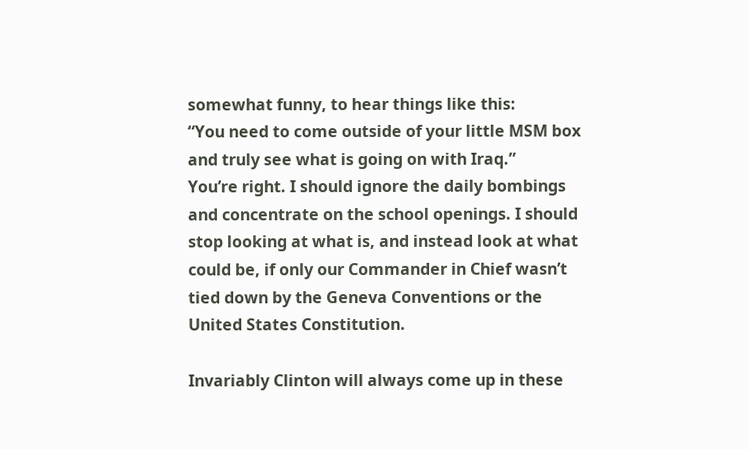somewhat funny, to hear things like this:
“You need to come outside of your little MSM box and truly see what is going on with Iraq.”
You’re right. I should ignore the daily bombings and concentrate on the school openings. I should stop looking at what is, and instead look at what could be, if only our Commander in Chief wasn’t tied down by the Geneva Conventions or the United States Constitution.

Invariably Clinton will always come up in these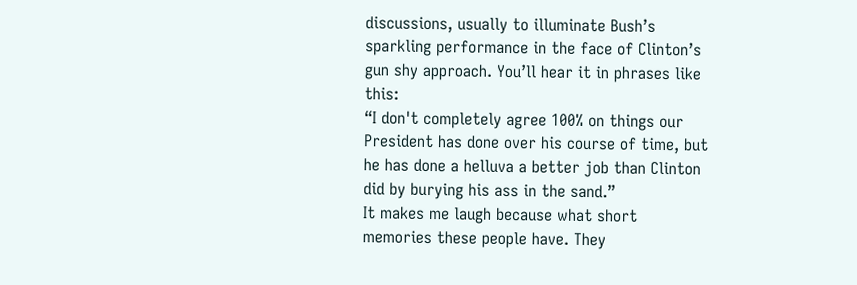discussions, usually to illuminate Bush’s sparkling performance in the face of Clinton’s gun shy approach. You’ll hear it in phrases like this:
“I don't completely agree 100% on things our President has done over his course of time, but he has done a helluva a better job than Clinton did by burying his ass in the sand.”
It makes me laugh because what short memories these people have. They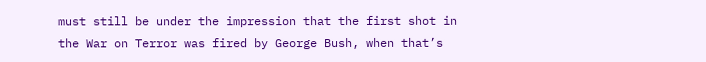must still be under the impression that the first shot in the War on Terror was fired by George Bush, when that’s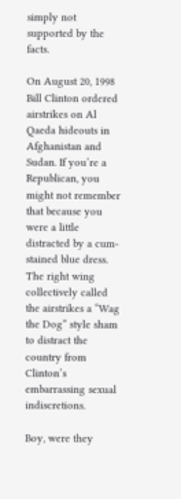simply not supported by the facts.

On August 20, 1998 Bill Clinton ordered airstrikes on Al Qaeda hideouts in Afghanistan and Sudan. If you’re a Republican, you might not remember that because you were a little distracted by a cum-stained blue dress. The right wing collectively called the airstrikes a “Wag the Dog” style sham to distract the country from Clinton’s embarrassing sexual indiscretions.

Boy, were they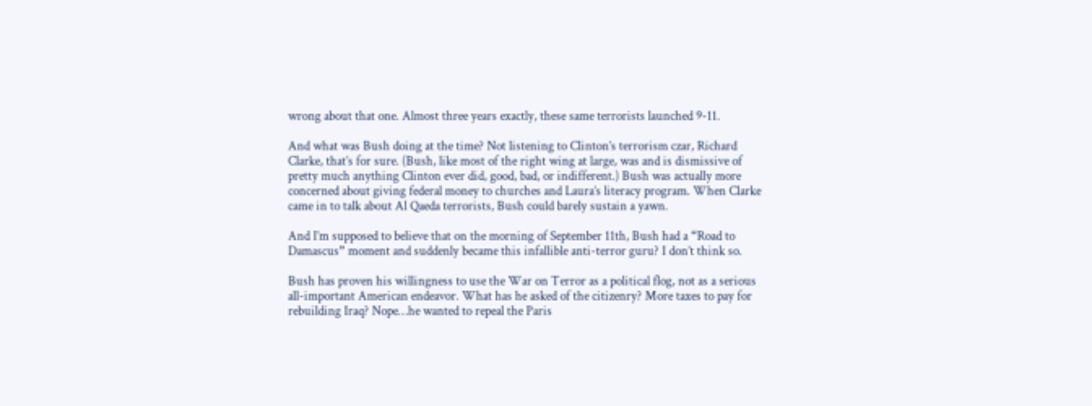wrong about that one. Almost three years exactly, these same terrorists launched 9-11.

And what was Bush doing at the time? Not listening to Clinton’s terrorism czar, Richard Clarke, that’s for sure. (Bush, like most of the right wing at large, was and is dismissive of pretty much anything Clinton ever did, good, bad, or indifferent.) Bush was actually more concerned about giving federal money to churches and Laura’s literacy program. When Clarke came in to talk about Al Qaeda terrorists, Bush could barely sustain a yawn.

And I’m supposed to believe that on the morning of September 11th, Bush had a “Road to Damascus” moment and suddenly became this infallible anti-terror guru? I don’t think so.

Bush has proven his willingness to use the War on Terror as a political flog, not as a serious all-important American endeavor. What has he asked of the citizenry? More taxes to pay for rebuilding Iraq? Nope…he wanted to repeal the Paris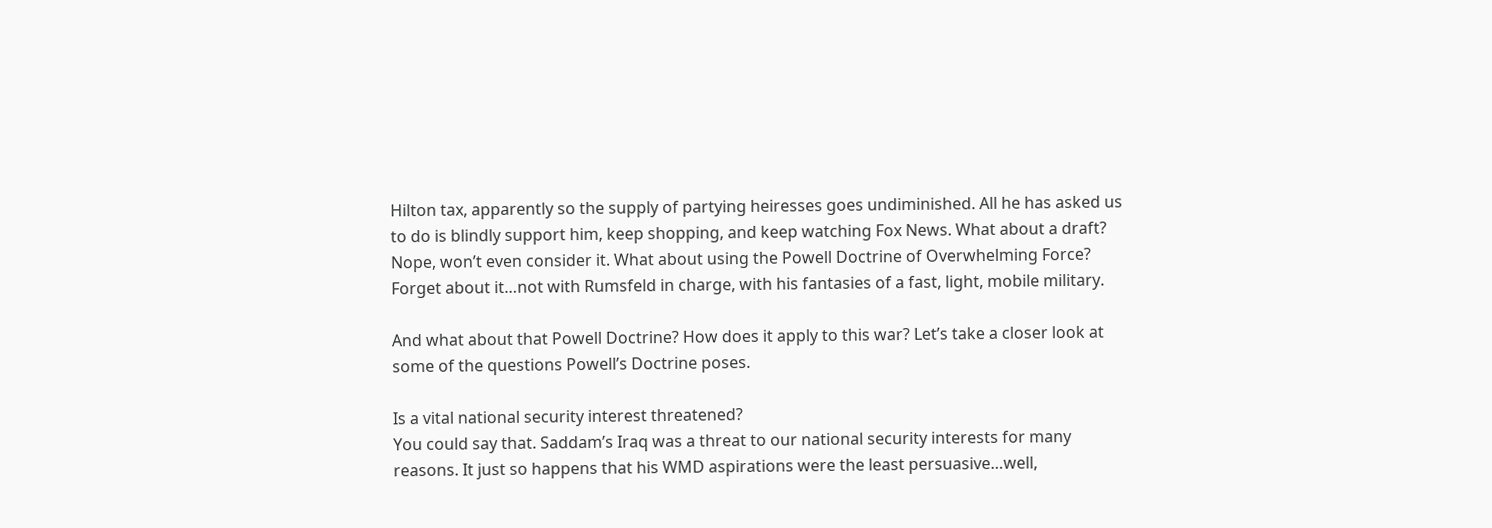Hilton tax, apparently so the supply of partying heiresses goes undiminished. All he has asked us to do is blindly support him, keep shopping, and keep watching Fox News. What about a draft? Nope, won’t even consider it. What about using the Powell Doctrine of Overwhelming Force? Forget about it…not with Rumsfeld in charge, with his fantasies of a fast, light, mobile military.

And what about that Powell Doctrine? How does it apply to this war? Let’s take a closer look at some of the questions Powell’s Doctrine poses.

Is a vital national security interest threatened?
You could say that. Saddam’s Iraq was a threat to our national security interests for many reasons. It just so happens that his WMD aspirations were the least persuasive…well,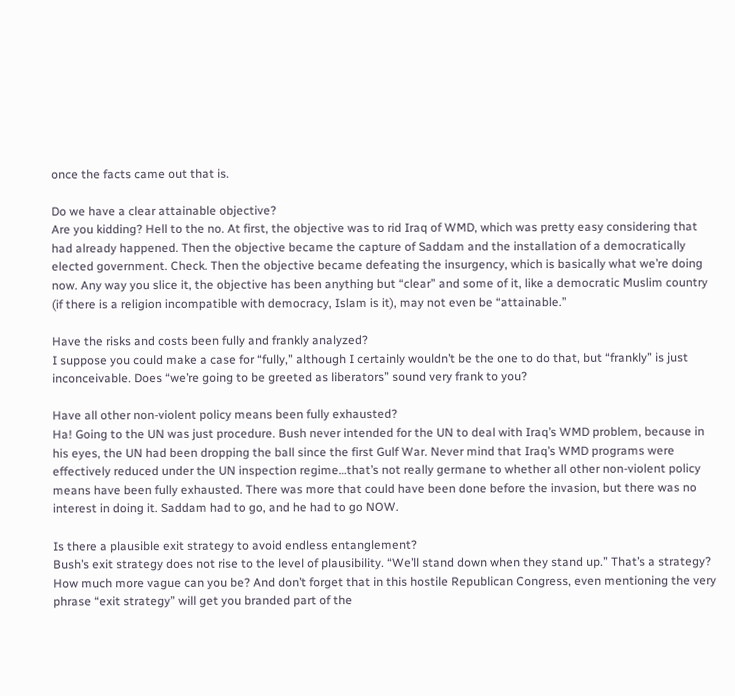once the facts came out that is.

Do we have a clear attainable objective?
Are you kidding? Hell to the no. At first, the objective was to rid Iraq of WMD, which was pretty easy considering that had already happened. Then the objective became the capture of Saddam and the installation of a democratically elected government. Check. Then the objective became defeating the insurgency, which is basically what we’re doing now. Any way you slice it, the objective has been anything but “clear” and some of it, like a democratic Muslim country (if there is a religion incompatible with democracy, Islam is it), may not even be “attainable.”

Have the risks and costs been fully and frankly analyzed?
I suppose you could make a case for “fully,” although I certainly wouldn’t be the one to do that, but “frankly” is just inconceivable. Does “we’re going to be greeted as liberators” sound very frank to you?

Have all other non-violent policy means been fully exhausted?
Ha! Going to the UN was just procedure. Bush never intended for the UN to deal with Iraq’s WMD problem, because in his eyes, the UN had been dropping the ball since the first Gulf War. Never mind that Iraq’s WMD programs were effectively reduced under the UN inspection regime…that’s not really germane to whether all other non-violent policy means have been fully exhausted. There was more that could have been done before the invasion, but there was no interest in doing it. Saddam had to go, and he had to go NOW.

Is there a plausible exit strategy to avoid endless entanglement?
Bush’s exit strategy does not rise to the level of plausibility. “We’ll stand down when they stand up.” That’s a strategy? How much more vague can you be? And don’t forget that in this hostile Republican Congress, even mentioning the very phrase “exit strategy” will get you branded part of the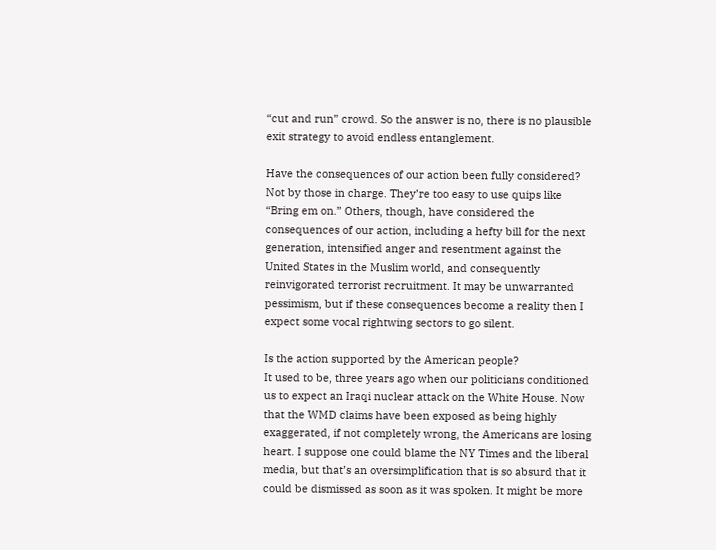“cut and run” crowd. So the answer is no, there is no plausible exit strategy to avoid endless entanglement.

Have the consequences of our action been fully considered?
Not by those in charge. They’re too easy to use quips like “Bring em on.” Others, though, have considered the consequences of our action, including a hefty bill for the next generation, intensified anger and resentment against the United States in the Muslim world, and consequently reinvigorated terrorist recruitment. It may be unwarranted pessimism, but if these consequences become a reality then I expect some vocal rightwing sectors to go silent.

Is the action supported by the American people?
It used to be, three years ago when our politicians conditioned us to expect an Iraqi nuclear attack on the White House. Now that the WMD claims have been exposed as being highly exaggerated, if not completely wrong, the Americans are losing heart. I suppose one could blame the NY Times and the liberal media, but that’s an oversimplification that is so absurd that it could be dismissed as soon as it was spoken. It might be more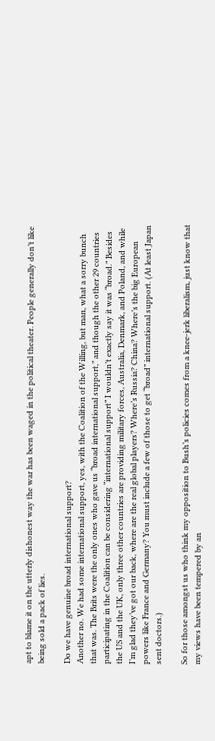apt to blame it on the utterly dishonest way the war has been waged in the political theater. People generally don’t like being sold a pack of lies.

Do we have genuine broad international support?
Another no. We had some international support, yes, with the Coalition of the Willing, but man, what a sorry bunch that was. The Brits were the only ones who gave us “broad international support,” and though the other 29 countries participating in the Coalition can be considering “international support” I wouldn’t exactly say it was “broad.” Besides the US and the UK, only three other countries are providing military forces, Australia, Denmark, and Poland, and while I’m glad they’ve got our back, where are the real global players? Where’s Russia? China? Where’s the big European powers like France and Germany? You must include a few of those to get “broad” international support. (At least Japan sent doctors.)

So for those amongst us who think my opposition to Bush’s policies comes from a knee-jerk liberalism, just know that my views have been tempered by an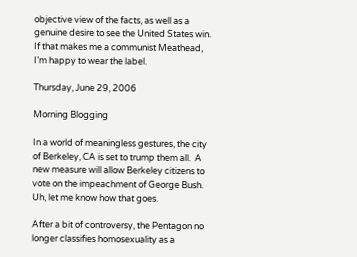objective view of the facts, as well as a genuine desire to see the United States win. If that makes me a communist Meathead, I’m happy to wear the label.

Thursday, June 29, 2006

Morning Blogging

In a world of meaningless gestures, the city of Berkeley, CA is set to trump them all.  A new measure will allow Berkeley citizens to vote on the impeachment of George Bush.  Uh, let me know how that goes.

After a bit of controversy, the Pentagon no longer classifies homosexuality as a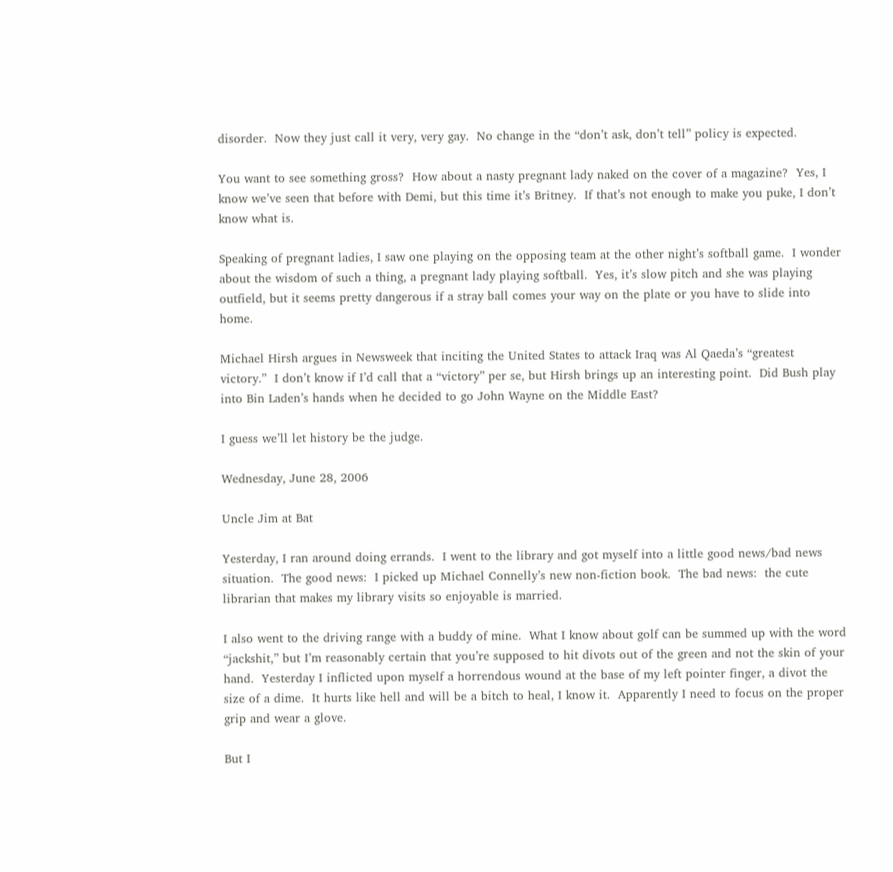disorder.  Now they just call it very, very gay.  No change in the “don’t ask, don’t tell” policy is expected.

You want to see something gross?  How about a nasty pregnant lady naked on the cover of a magazine?  Yes, I know we’ve seen that before with Demi, but this time it’s Britney.  If that’s not enough to make you puke, I don’t know what is.

Speaking of pregnant ladies, I saw one playing on the opposing team at the other night’s softball game.  I wonder about the wisdom of such a thing, a pregnant lady playing softball.  Yes, it’s slow pitch and she was playing outfield, but it seems pretty dangerous if a stray ball comes your way on the plate or you have to slide into home.

Michael Hirsh argues in Newsweek that inciting the United States to attack Iraq was Al Qaeda’s “greatest victory.”  I don’t know if I’d call that a “victory” per se, but Hirsh brings up an interesting point.  Did Bush play into Bin Laden’s hands when he decided to go John Wayne on the Middle East?

I guess we’ll let history be the judge.

Wednesday, June 28, 2006

Uncle Jim at Bat

Yesterday, I ran around doing errands.  I went to the library and got myself into a little good news/bad news situation.  The good news:  I picked up Michael Connelly’s new non-fiction book.  The bad news:  the cute librarian that makes my library visits so enjoyable is married.

I also went to the driving range with a buddy of mine.  What I know about golf can be summed up with the word “jackshit,” but I’m reasonably certain that you’re supposed to hit divots out of the green and not the skin of your hand.  Yesterday I inflicted upon myself a horrendous wound at the base of my left pointer finger, a divot the size of a dime.  It hurts like hell and will be a bitch to heal, I know it.  Apparently I need to focus on the proper grip and wear a glove.

But I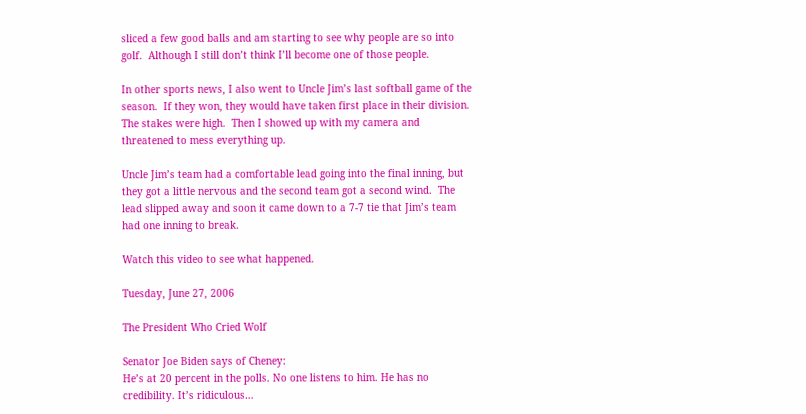sliced a few good balls and am starting to see why people are so into golf.  Although I still don’t think I’ll become one of those people.

In other sports news, I also went to Uncle Jim’s last softball game of the season.  If they won, they would have taken first place in their division.  The stakes were high.  Then I showed up with my camera and threatened to mess everything up.

Uncle Jim’s team had a comfortable lead going into the final inning, but they got a little nervous and the second team got a second wind.  The lead slipped away and soon it came down to a 7-7 tie that Jim’s team had one inning to break.

Watch this video to see what happened.

Tuesday, June 27, 2006

The President Who Cried Wolf

Senator Joe Biden says of Cheney:
He’s at 20 percent in the polls. No one listens to him. He has no credibility. It’s ridiculous…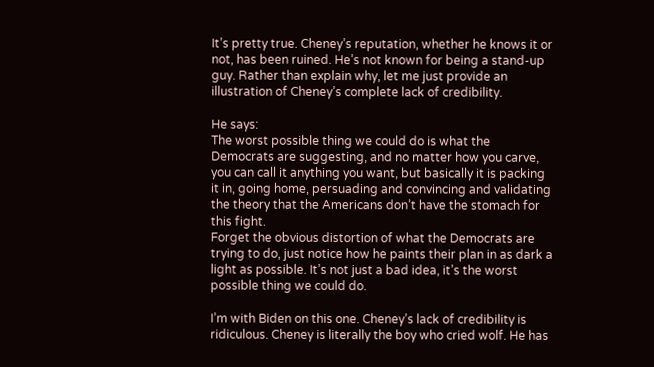It’s pretty true. Cheney’s reputation, whether he knows it or not, has been ruined. He’s not known for being a stand-up guy. Rather than explain why, let me just provide an illustration of Cheney’s complete lack of credibility.

He says:
The worst possible thing we could do is what the Democrats are suggesting, and no matter how you carve, you can call it anything you want, but basically it is packing it in, going home, persuading and convincing and validating the theory that the Americans don’t have the stomach for this fight.
Forget the obvious distortion of what the Democrats are trying to do, just notice how he paints their plan in as dark a light as possible. It’s not just a bad idea, it’s the worst possible thing we could do.

I’m with Biden on this one. Cheney’s lack of credibility is ridiculous. Cheney is literally the boy who cried wolf. He has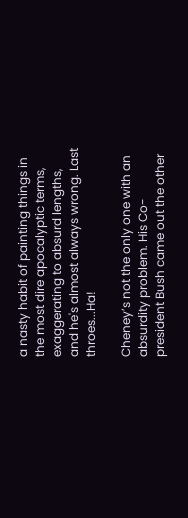a nasty habit of painting things in the most dire apocalyptic terms, exaggerating to absurd lengths, and he's almost always wrong. Last throes...Ha!

Cheney’s not the only one with an absurdity problem. His Co-president Bush came out the other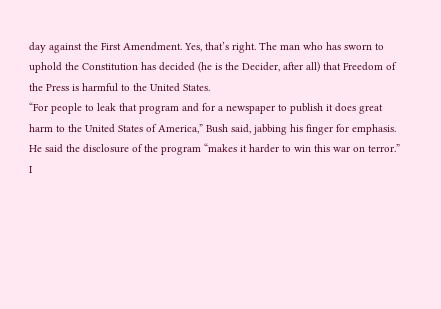day against the First Amendment. Yes, that’s right. The man who has sworn to uphold the Constitution has decided (he is the Decider, after all) that Freedom of the Press is harmful to the United States.
“For people to leak that program and for a newspaper to publish it does great harm to the United States of America,” Bush said, jabbing his finger for emphasis. He said the disclosure of the program “makes it harder to win this war on terror.”
I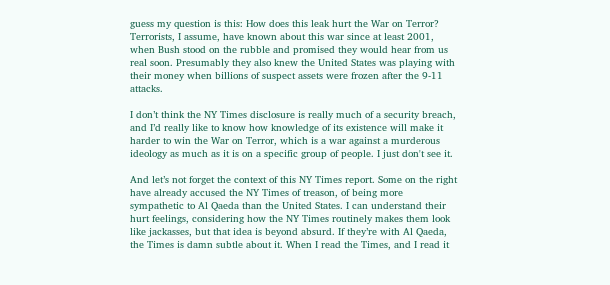guess my question is this: How does this leak hurt the War on Terror? Terrorists, I assume, have known about this war since at least 2001, when Bush stood on the rubble and promised they would hear from us real soon. Presumably they also knew the United States was playing with their money when billions of suspect assets were frozen after the 9-11 attacks.

I don’t think the NY Times disclosure is really much of a security breach, and I’d really like to know how knowledge of its existence will make it harder to win the War on Terror, which is a war against a murderous ideology as much as it is on a specific group of people. I just don't see it.

And let’s not forget the context of this NY Times report. Some on the right have already accused the NY Times of treason, of being more sympathetic to Al Qaeda than the United States. I can understand their hurt feelings, considering how the NY Times routinely makes them look like jackasses, but that idea is beyond absurd. If they’re with Al Qaeda, the Times is damn subtle about it. When I read the Times, and I read it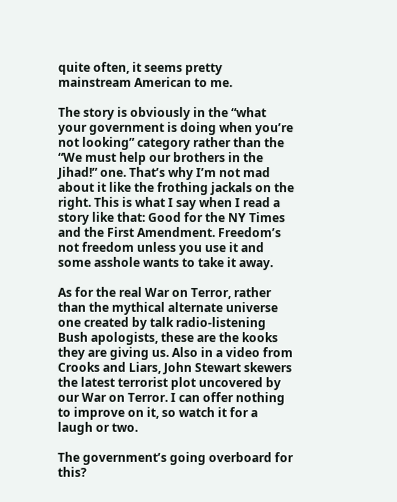quite often, it seems pretty mainstream American to me.

The story is obviously in the “what your government is doing when you’re not looking” category rather than the “We must help our brothers in the Jihad!” one. That’s why I’m not mad about it like the frothing jackals on the right. This is what I say when I read a story like that: Good for the NY Times and the First Amendment. Freedom’s not freedom unless you use it and some asshole wants to take it away.

As for the real War on Terror, rather than the mythical alternate universe one created by talk radio-listening Bush apologists, these are the kooks they are giving us. Also in a video from Crooks and Liars, John Stewart skewers the latest terrorist plot uncovered by our War on Terror. I can offer nothing to improve on it, so watch it for a laugh or two.

The government’s going overboard for this?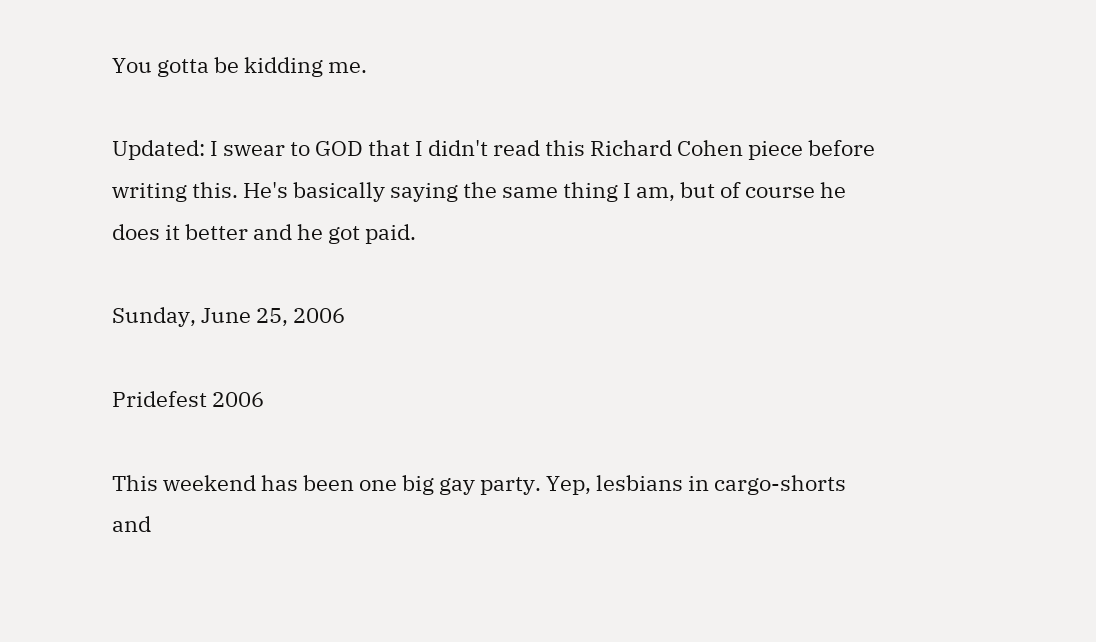You gotta be kidding me.

Updated: I swear to GOD that I didn't read this Richard Cohen piece before writing this. He's basically saying the same thing I am, but of course he does it better and he got paid.

Sunday, June 25, 2006

Pridefest 2006

This weekend has been one big gay party. Yep, lesbians in cargo-shorts and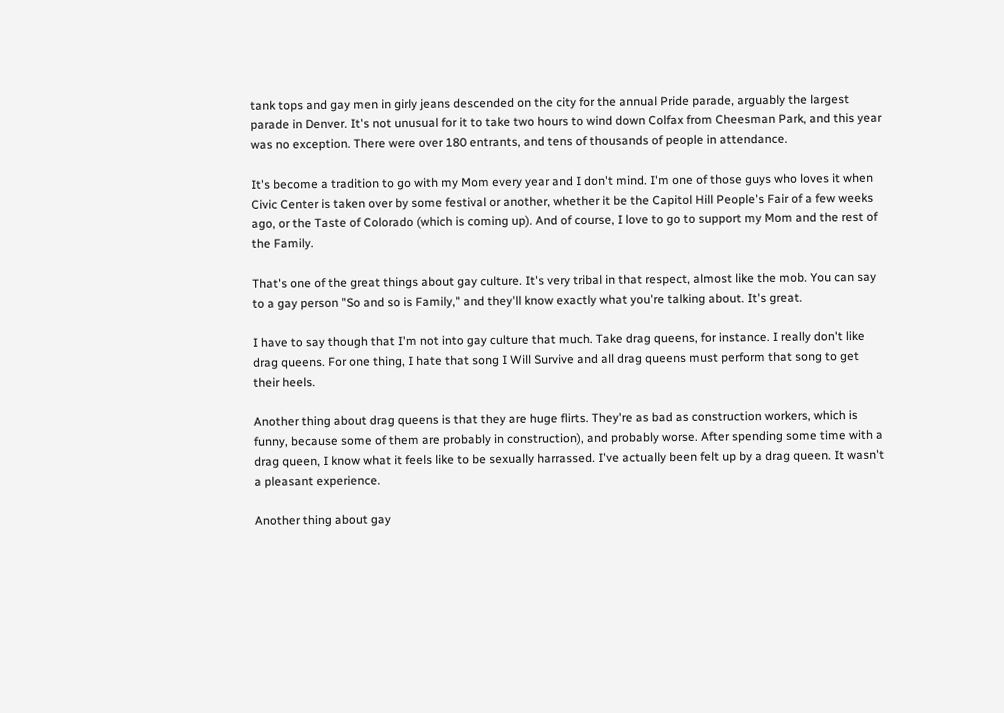tank tops and gay men in girly jeans descended on the city for the annual Pride parade, arguably the largest parade in Denver. It's not unusual for it to take two hours to wind down Colfax from Cheesman Park, and this year was no exception. There were over 180 entrants, and tens of thousands of people in attendance.

It's become a tradition to go with my Mom every year and I don't mind. I'm one of those guys who loves it when Civic Center is taken over by some festival or another, whether it be the Capitol Hill People's Fair of a few weeks ago, or the Taste of Colorado (which is coming up). And of course, I love to go to support my Mom and the rest of the Family.

That's one of the great things about gay culture. It's very tribal in that respect, almost like the mob. You can say to a gay person "So and so is Family," and they'll know exactly what you're talking about. It's great.

I have to say though that I'm not into gay culture that much. Take drag queens, for instance. I really don't like drag queens. For one thing, I hate that song I Will Survive and all drag queens must perform that song to get their heels.

Another thing about drag queens is that they are huge flirts. They're as bad as construction workers, which is funny, because some of them are probably in construction), and probably worse. After spending some time with a drag queen, I know what it feels like to be sexually harrassed. I've actually been felt up by a drag queen. It wasn't a pleasant experience.

Another thing about gay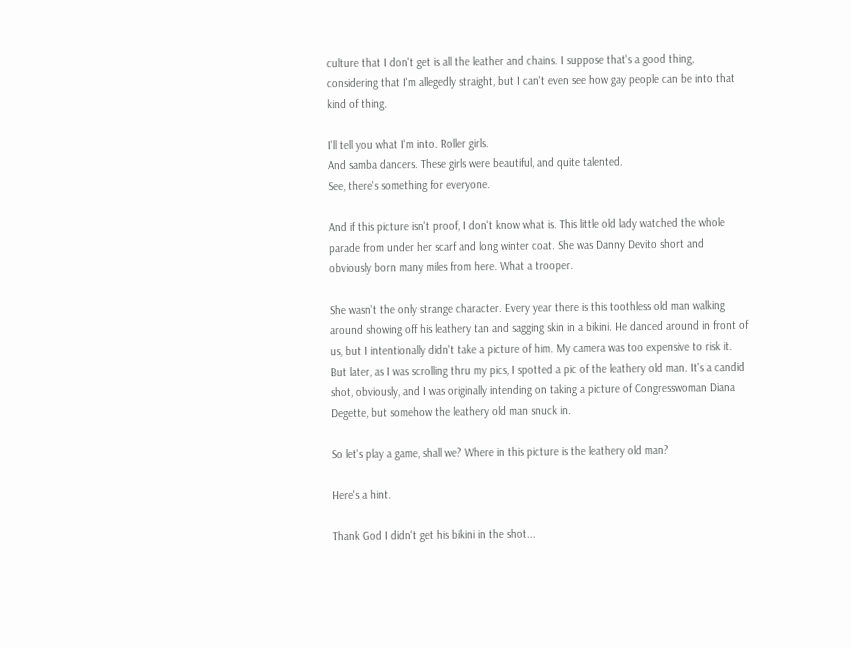culture that I don't get is all the leather and chains. I suppose that's a good thing, considering that I'm allegedly straight, but I can't even see how gay people can be into that kind of thing.

I'll tell you what I'm into. Roller girls.
And samba dancers. These girls were beautiful, and quite talented.
See, there's something for everyone.

And if this picture isn't proof, I don't know what is. This little old lady watched the whole parade from under her scarf and long winter coat. She was Danny Devito short and obviously born many miles from here. What a trooper.

She wasn't the only strange character. Every year there is this toothless old man walking around showing off his leathery tan and sagging skin in a bikini. He danced around in front of us, but I intentionally didn't take a picture of him. My camera was too expensive to risk it. But later, as I was scrolling thru my pics, I spotted a pic of the leathery old man. It's a candid shot, obviously, and I was originally intending on taking a picture of Congresswoman Diana Degette, but somehow the leathery old man snuck in.

So let's play a game, shall we? Where in this picture is the leathery old man?

Here's a hint.

Thank God I didn't get his bikini in the shot...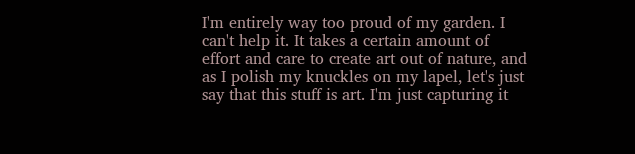I'm entirely way too proud of my garden. I can't help it. It takes a certain amount of effort and care to create art out of nature, and as I polish my knuckles on my lapel, let's just say that this stuff is art. I'm just capturing it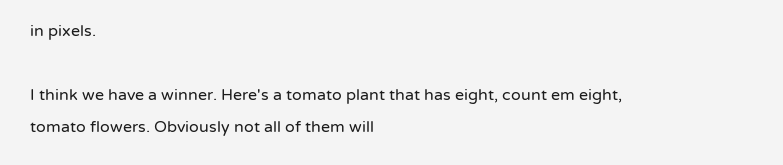in pixels.

I think we have a winner. Here's a tomato plant that has eight, count em eight, tomato flowers. Obviously not all of them will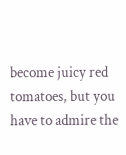become juicy red tomatoes, but you have to admire the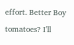effort. Better Boy tomatoes? I'll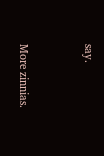say.


More zinnias.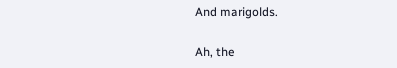And marigolds.

Ah, the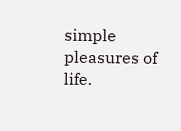simple pleasures of life.